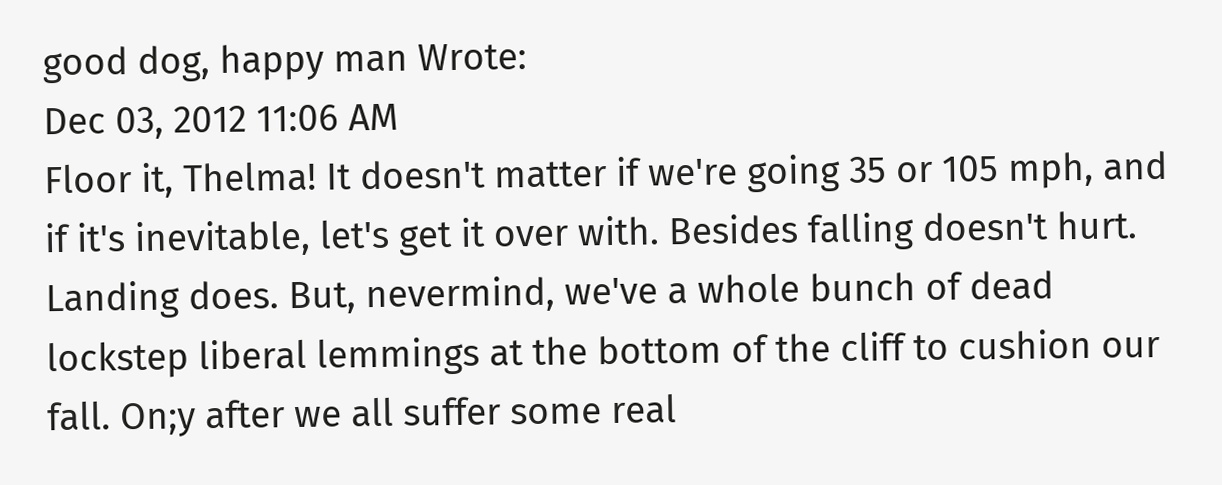good dog, happy man Wrote:
Dec 03, 2012 11:06 AM
Floor it, Thelma! It doesn't matter if we're going 35 or 105 mph, and if it's inevitable, let's get it over with. Besides falling doesn't hurt. Landing does. But, nevermind, we've a whole bunch of dead lockstep liberal lemmings at the bottom of the cliff to cushion our fall. On;y after we all suffer some real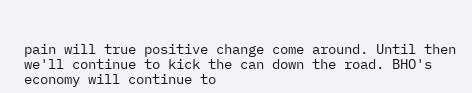pain will true positive change come around. Until then we'll continue to kick the can down the road. BHO's economy will continue to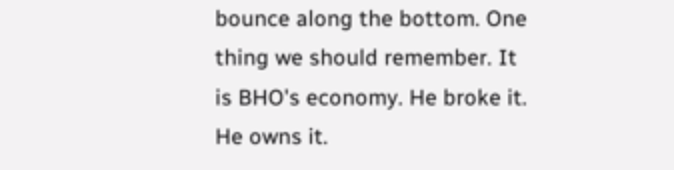bounce along the bottom. One thing we should remember. It is BHO's economy. He broke it. He owns it.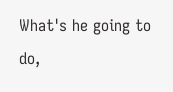What's he going to do,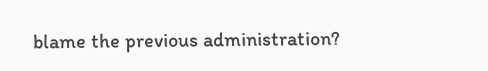blame the previous administration?